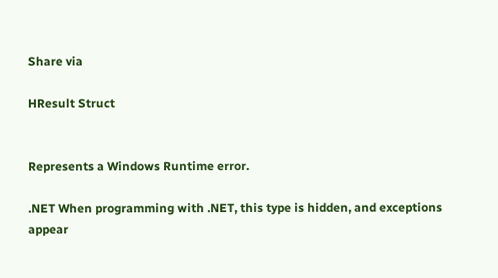Share via

HResult Struct


Represents a Windows Runtime error.

.NET When programming with .NET, this type is hidden, and exceptions appear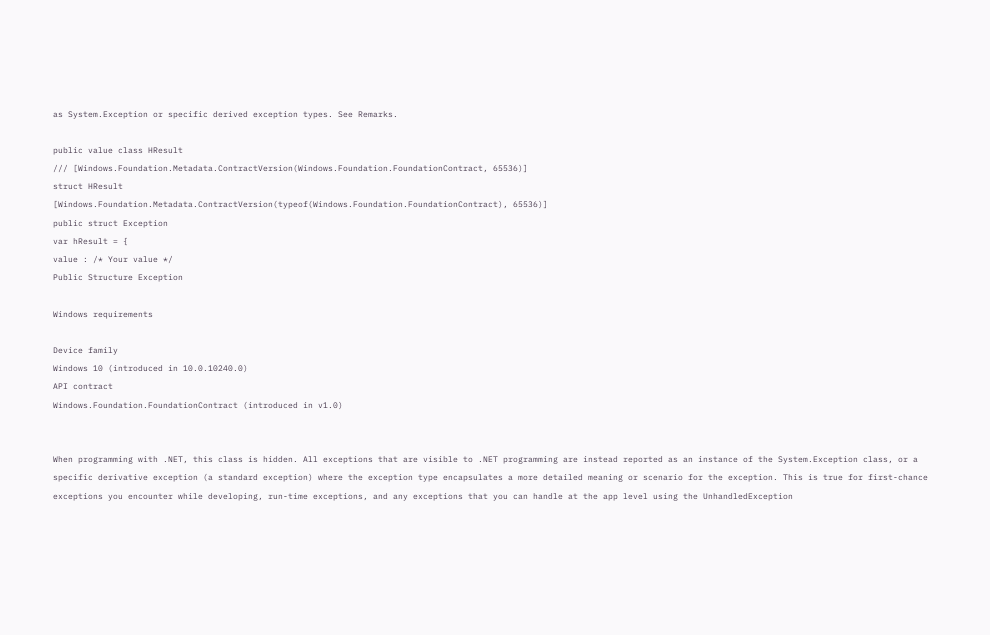as System.Exception or specific derived exception types. See Remarks.

public value class HResult
/// [Windows.Foundation.Metadata.ContractVersion(Windows.Foundation.FoundationContract, 65536)]
struct HResult
[Windows.Foundation.Metadata.ContractVersion(typeof(Windows.Foundation.FoundationContract), 65536)]
public struct Exception
var hResult = {
value : /* Your value */
Public Structure Exception

Windows requirements

Device family
Windows 10 (introduced in 10.0.10240.0)
API contract
Windows.Foundation.FoundationContract (introduced in v1.0)


When programming with .NET, this class is hidden. All exceptions that are visible to .NET programming are instead reported as an instance of the System.Exception class, or a specific derivative exception (a standard exception) where the exception type encapsulates a more detailed meaning or scenario for the exception. This is true for first-chance exceptions you encounter while developing, run-time exceptions, and any exceptions that you can handle at the app level using the UnhandledException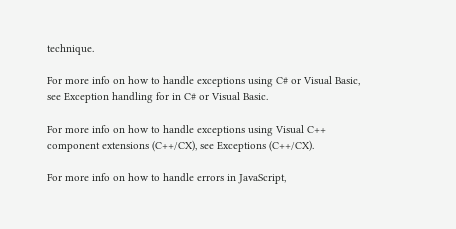technique.

For more info on how to handle exceptions using C# or Visual Basic, see Exception handling for in C# or Visual Basic.

For more info on how to handle exceptions using Visual C++ component extensions (C++/CX), see Exceptions (C++/CX).

For more info on how to handle errors in JavaScript,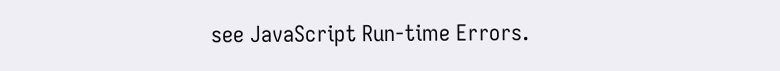see JavaScript Run-time Errors.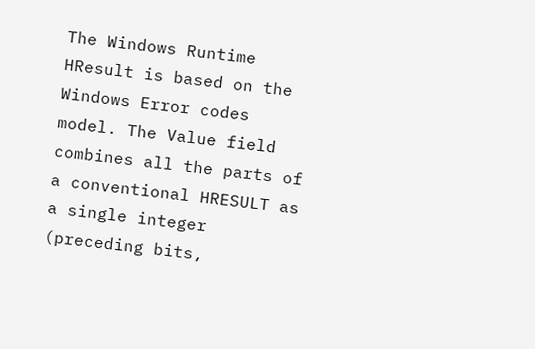The Windows Runtime HResult is based on the Windows Error codes model. The Value field combines all the parts of a conventional HRESULT as a single integer (preceding bits,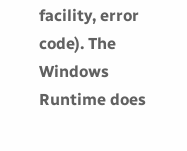facility, error code). The Windows Runtime does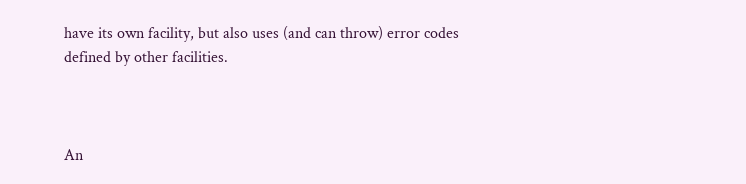have its own facility, but also uses (and can throw) error codes defined by other facilities.



An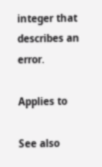integer that describes an error.

Applies to

See also